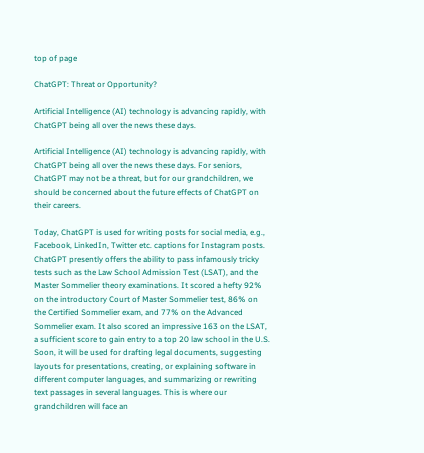top of page

ChatGPT: Threat or Opportunity?

Artificial Intelligence (AI) technology is advancing rapidly, with ChatGPT being all over the news these days.

Artificial Intelligence (AI) technology is advancing rapidly, with ChatGPT being all over the news these days. For seniors, ChatGPT may not be a threat, but for our grandchildren, we should be concerned about the future effects of ChatGPT on their careers.

Today, ChatGPT is used for writing posts for social media, e.g., Facebook, LinkedIn, Twitter etc. captions for Instagram posts. ChatGPT presently offers the ability to pass infamously tricky tests such as the Law School Admission Test (LSAT), and the Master Sommelier theory examinations. It scored a hefty 92% on the introductory Court of Master Sommelier test, 86% on the Certified Sommelier exam, and 77% on the Advanced Sommelier exam. It also scored an impressive 163 on the LSAT, a sufficient score to gain entry to a top 20 law school in the U.S. Soon, it will be used for drafting legal documents, suggesting layouts for presentations, creating, or explaining software in different computer languages, and summarizing or rewriting text passages in several languages. This is where our grandchildren will face an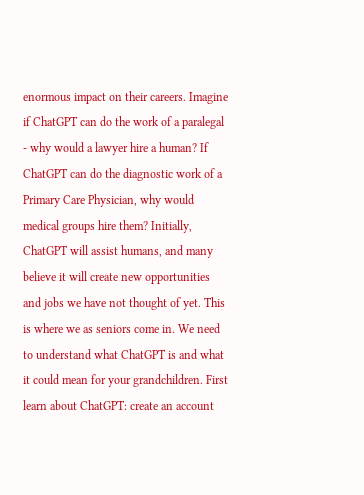enormous impact on their careers. Imagine if ChatGPT can do the work of a paralegal - why would a lawyer hire a human? If ChatGPT can do the diagnostic work of a Primary Care Physician, why would medical groups hire them? Initially, ChatGPT will assist humans, and many believe it will create new opportunities and jobs we have not thought of yet. This is where we as seniors come in. We need to understand what ChatGPT is and what it could mean for your grandchildren. First learn about ChatGPT: create an account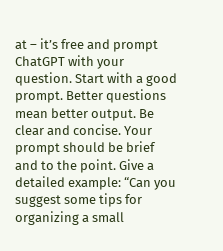at – it’s free and prompt ChatGPT with your question. Start with a good prompt. Better questions mean better output. Be clear and concise. Your prompt should be brief and to the point. Give a detailed example: “Can you suggest some tips for organizing a small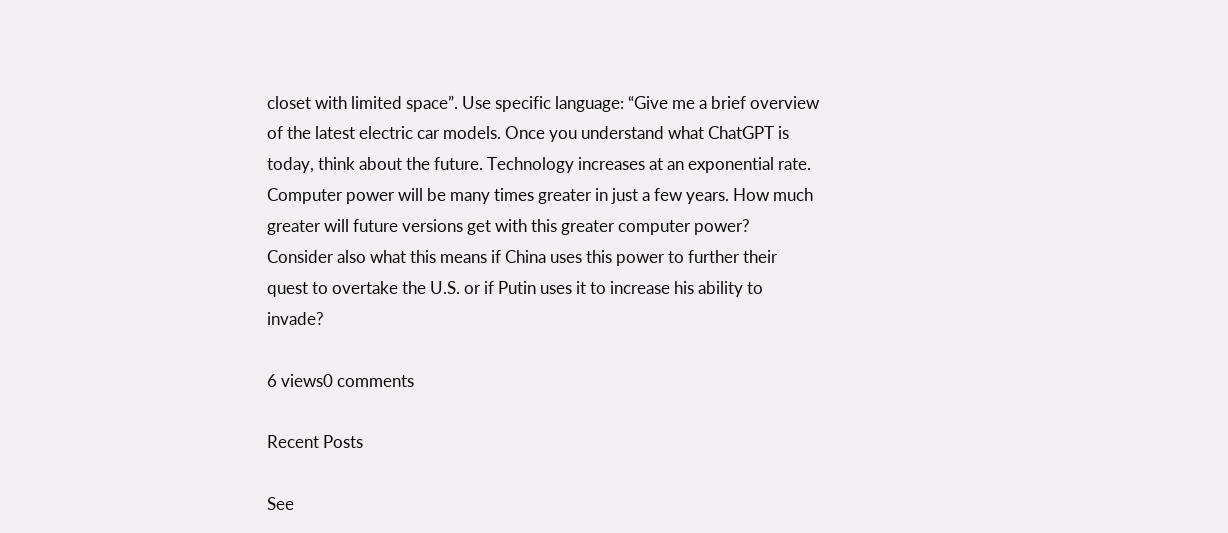closet with limited space”. Use specific language: “Give me a brief overview of the latest electric car models. Once you understand what ChatGPT is today, think about the future. Technology increases at an exponential rate. Computer power will be many times greater in just a few years. How much greater will future versions get with this greater computer power? Consider also what this means if China uses this power to further their quest to overtake the U.S. or if Putin uses it to increase his ability to invade?

6 views0 comments

Recent Posts

See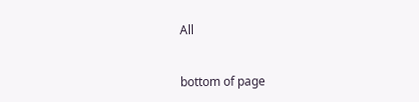All


bottom of page